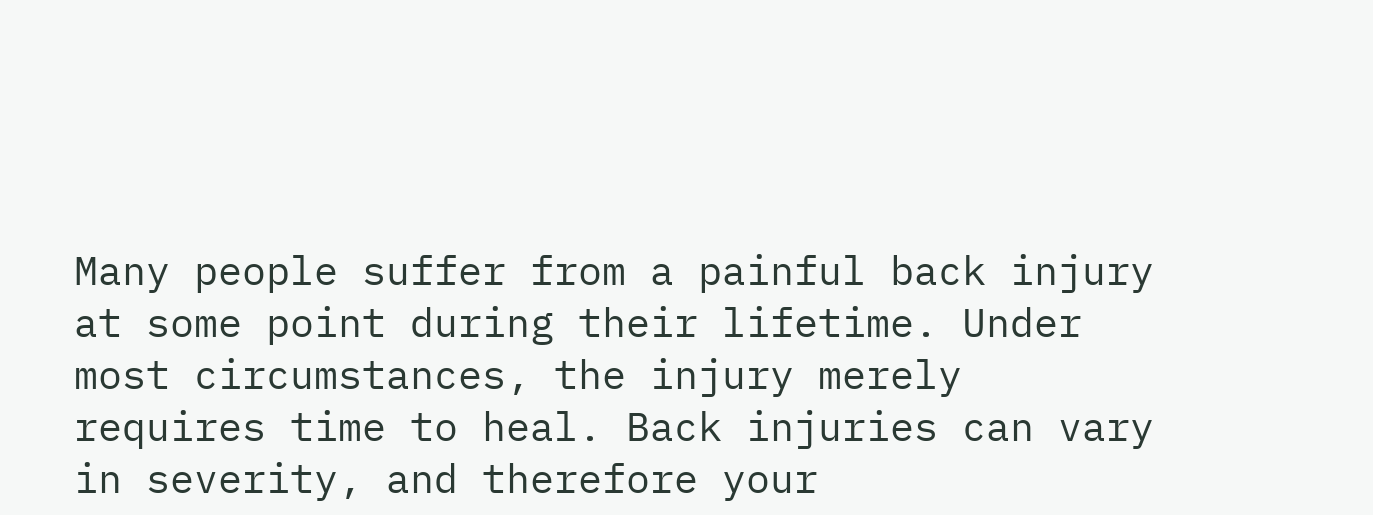Many people suffer from a painful back injury at some point during their lifetime. Under most circumstances, the injury merely requires time to heal. Back injuries can vary in severity, and therefore your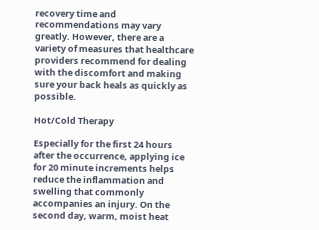recovery time and recommendations may vary greatly. However, there are a variety of measures that healthcare providers recommend for dealing with the discomfort and making sure your back heals as quickly as possible.

Hot/Cold Therapy

Especially for the first 24 hours after the occurrence, applying ice for 20 minute increments helps reduce the inflammation and swelling that commonly accompanies an injury. On the second day, warm, moist heat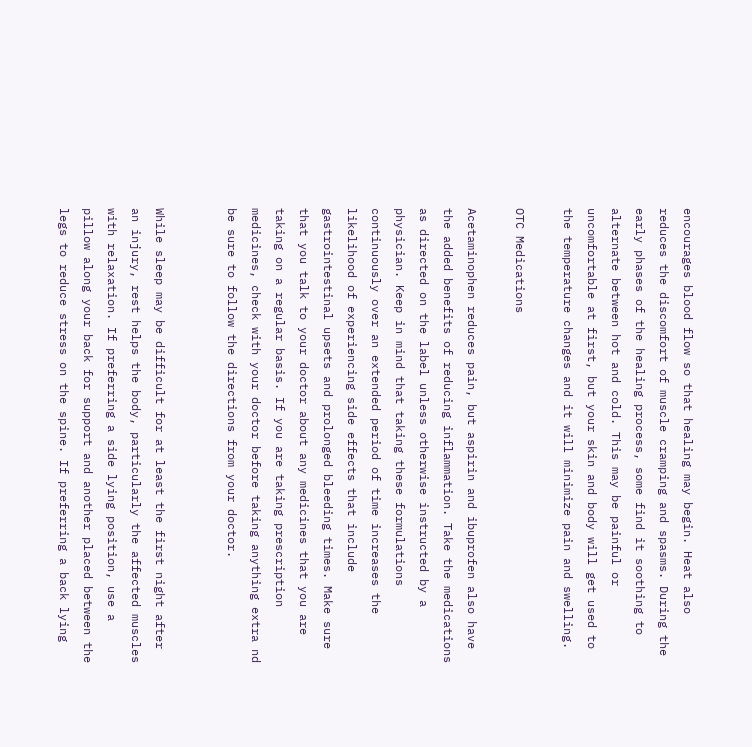encourages blood flow so that healing may begin. Heat also reduces the discomfort of muscle cramping and spasms. During the early phases of the healing process, some find it soothing to alternate between hot and cold. This may be painful or uncomfortable at first, but your skin and body will get used to the temperature changes and it will minimize pain and swelling.

OTC Medications

Acetaminophen reduces pain, but aspirin and ibuprofen also have the added benefits of reducing inflammation. Take the medications as directed on the label unless otherwise instructed by a physician. Keep in mind that taking these formulations continuously over an extended period of time increases the likelihood of experiencing side effects that include gastrointestinal upsets and prolonged bleeding times. Make sure that you talk to your doctor about any medicines that you are taking on a regular basis. If you are taking prescription medicines, check with your doctor before taking anything extra nd be sure to follow the directions from your doctor.


While sleep may be difficult for at least the first night after an injury, rest helps the body, particularly the affected muscles with relaxation. If preferring a side lying position, use a pillow along your back for support and another placed between the legs to reduce stress on the spine. If preferring a back lying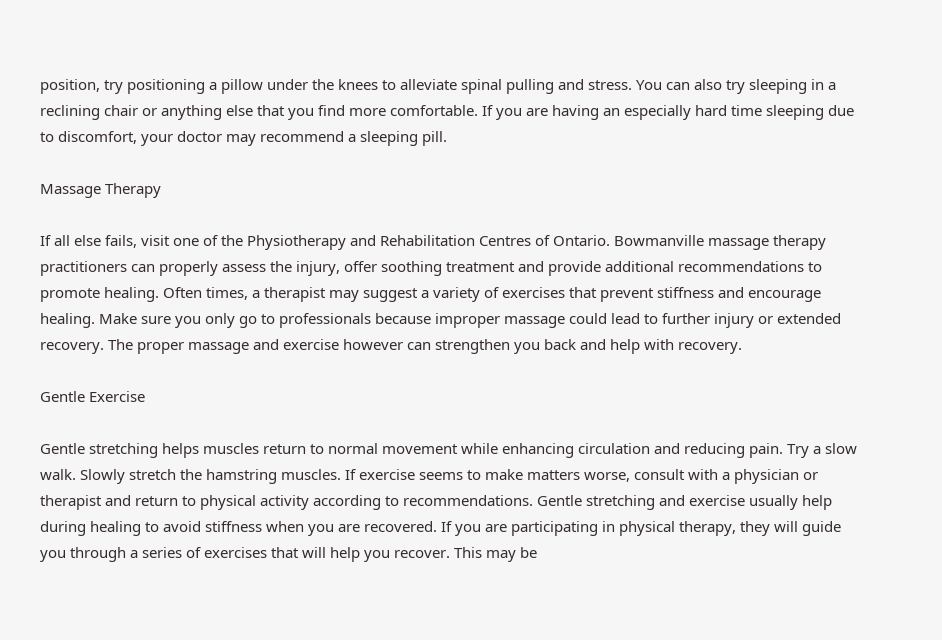position, try positioning a pillow under the knees to alleviate spinal pulling and stress. You can also try sleeping in a reclining chair or anything else that you find more comfortable. If you are having an especially hard time sleeping due to discomfort, your doctor may recommend a sleeping pill.

Massage Therapy

If all else fails, visit one of the Physiotherapy and Rehabilitation Centres of Ontario. Bowmanville massage therapy practitioners can properly assess the injury, offer soothing treatment and provide additional recommendations to promote healing. Often times, a therapist may suggest a variety of exercises that prevent stiffness and encourage healing. Make sure you only go to professionals because improper massage could lead to further injury or extended recovery. The proper massage and exercise however can strengthen you back and help with recovery.

Gentle Exercise

Gentle stretching helps muscles return to normal movement while enhancing circulation and reducing pain. Try a slow walk. Slowly stretch the hamstring muscles. If exercise seems to make matters worse, consult with a physician or therapist and return to physical activity according to recommendations. Gentle stretching and exercise usually help during healing to avoid stiffness when you are recovered. If you are participating in physical therapy, they will guide you through a series of exercises that will help you recover. This may be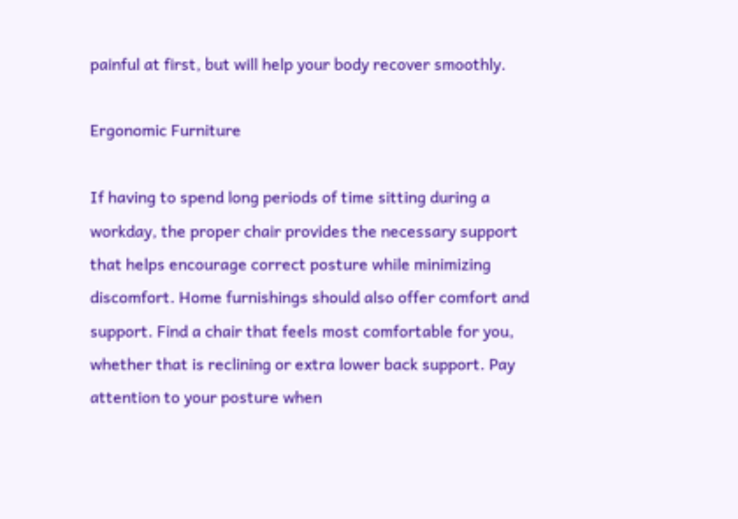painful at first, but will help your body recover smoothly.

Ergonomic Furniture

If having to spend long periods of time sitting during a workday, the proper chair provides the necessary support that helps encourage correct posture while minimizing discomfort. Home furnishings should also offer comfort and support. Find a chair that feels most comfortable for you, whether that is reclining or extra lower back support. Pay attention to your posture when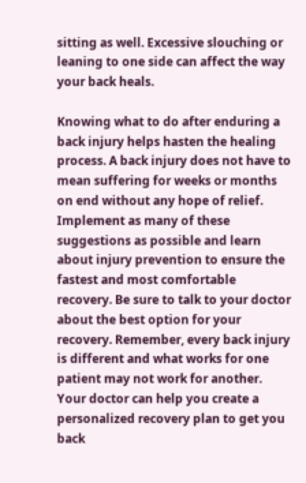sitting as well. Excessive slouching or leaning to one side can affect the way your back heals.

Knowing what to do after enduring a back injury helps hasten the healing process. A back injury does not have to mean suffering for weeks or months on end without any hope of relief. Implement as many of these suggestions as possible and learn about injury prevention to ensure the fastest and most comfortable recovery. Be sure to talk to your doctor about the best option for your recovery. Remember, every back injury is different and what works for one patient may not work for another. Your doctor can help you create a personalized recovery plan to get you back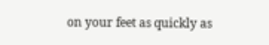on your feet as quickly as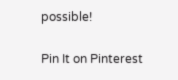possible!

Pin It on Pinterest